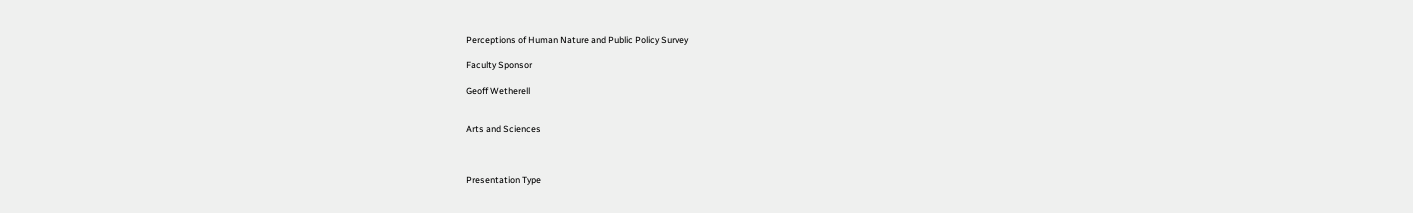Perceptions of Human Nature and Public Policy Survey

Faculty Sponsor

Geoff Wetherell


Arts and Sciences



Presentation Type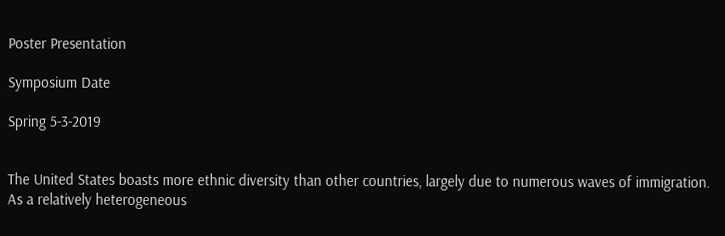Poster Presentation

Symposium Date

Spring 5-3-2019


The United States boasts more ethnic diversity than other countries, largely due to numerous waves of immigration. As a relatively heterogeneous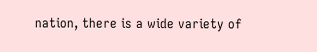nation, there is a wide variety of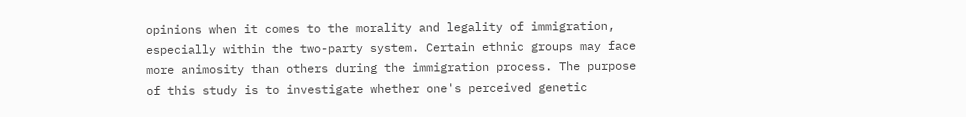opinions when it comes to the morality and legality of immigration, especially within the two-party system. Certain ethnic groups may face more animosity than others during the immigration process. The purpose of this study is to investigate whether one's perceived genetic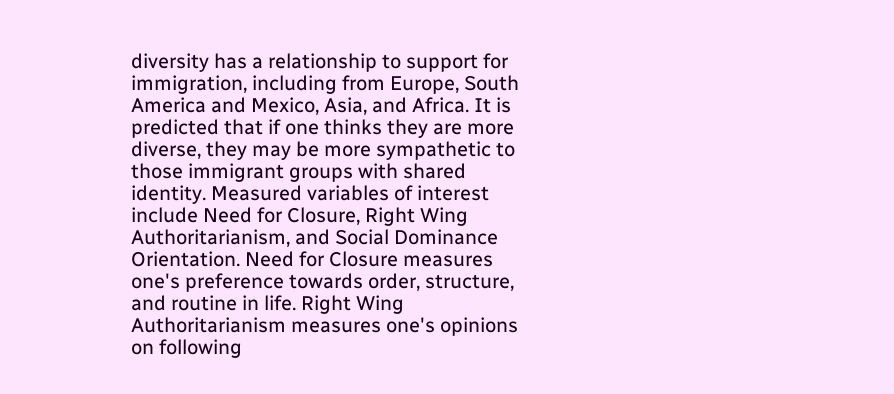diversity has a relationship to support for immigration, including from Europe, South America and Mexico, Asia, and Africa. It is predicted that if one thinks they are more diverse, they may be more sympathetic to those immigrant groups with shared identity. Measured variables of interest include Need for Closure, Right Wing Authoritarianism, and Social Dominance Orientation. Need for Closure measures one's preference towards order, structure, and routine in life. Right Wing Authoritarianism measures one's opinions on following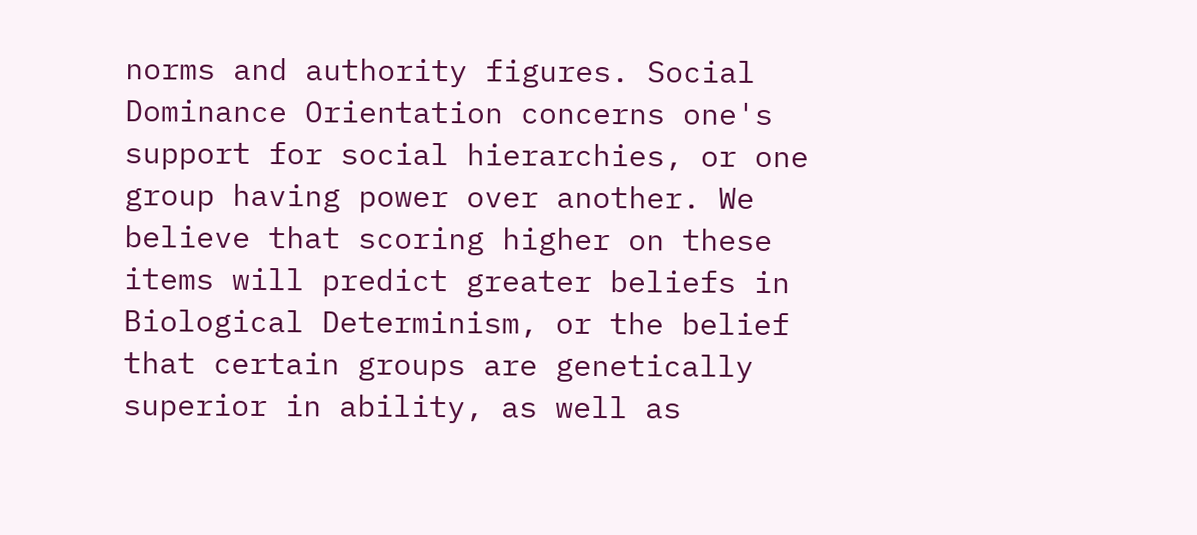norms and authority figures. Social Dominance Orientation concerns one's support for social hierarchies, or one group having power over another. We believe that scoring higher on these items will predict greater beliefs in Biological Determinism, or the belief that certain groups are genetically superior in ability, as well as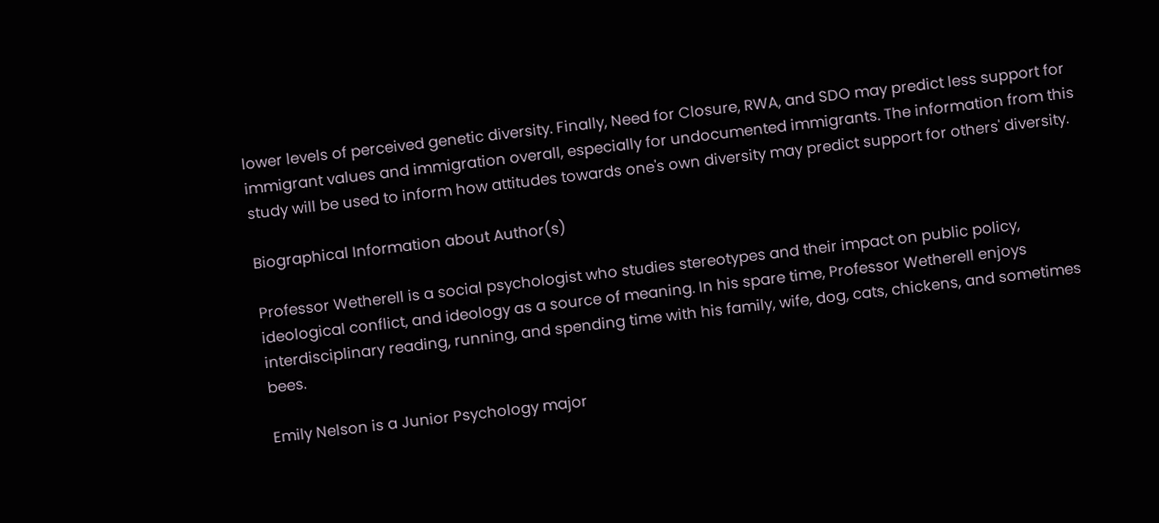lower levels of perceived genetic diversity. Finally, Need for Closure, RWA, and SDO may predict less support for immigrant values and immigration overall, especially for undocumented immigrants. The information from this study will be used to inform how attitudes towards one's own diversity may predict support for others' diversity.

Biographical Information about Author(s)

Professor Wetherell is a social psychologist who studies stereotypes and their impact on public policy, ideological conflict, and ideology as a source of meaning. In his spare time, Professor Wetherell enjoys interdisciplinary reading, running, and spending time with his family, wife, dog, cats, chickens, and sometimes bees.

Emily Nelson is a Junior Psychology major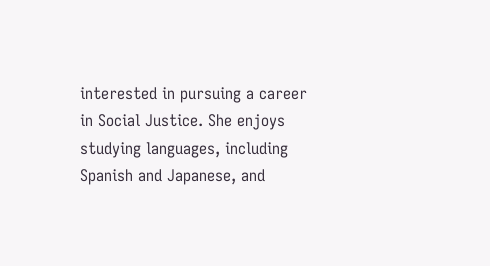interested in pursuing a career in Social Justice. She enjoys studying languages, including Spanish and Japanese, and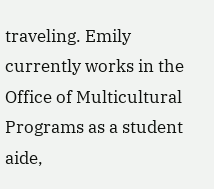traveling. Emily currently works in the Office of Multicultural Programs as a student aide,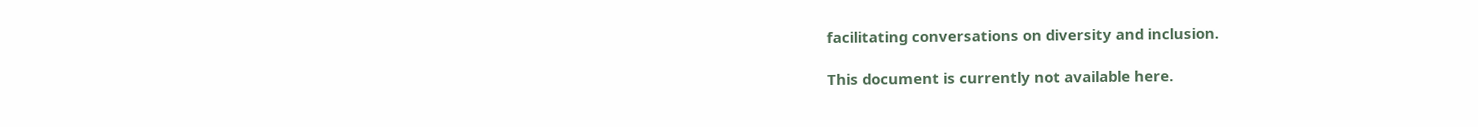facilitating conversations on diversity and inclusion.

This document is currently not available here.